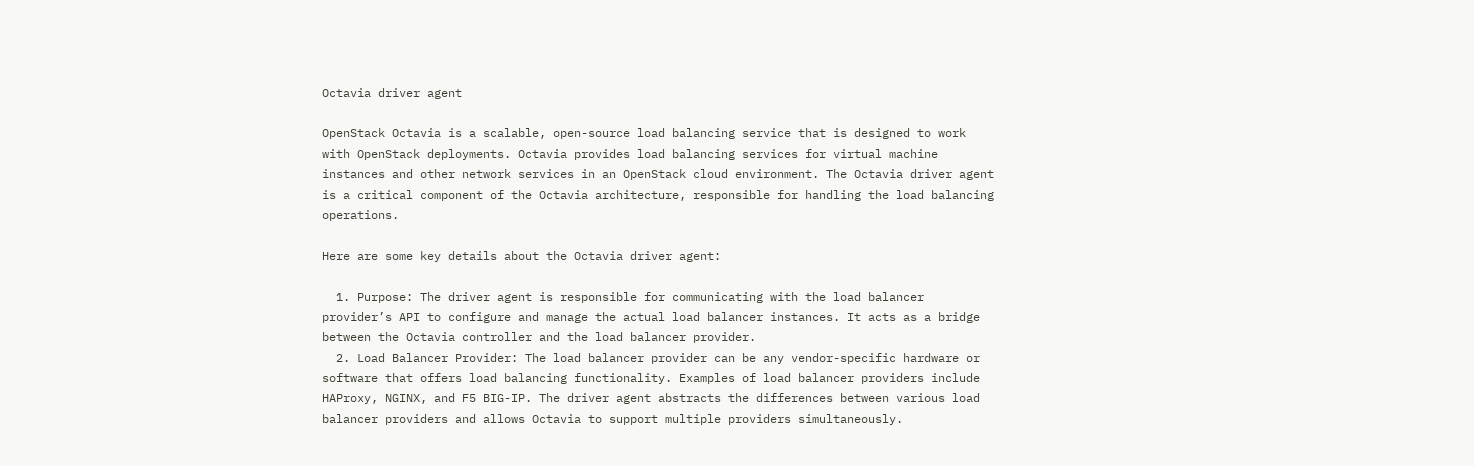Octavia driver agent

OpenStack Octavia is a scalable, open-source load balancing service that is designed to work with OpenStack deployments. Octavia provides load balancing services for virtual machine instances and other network services in an OpenStack cloud environment. The Octavia driver agent is a critical component of the Octavia architecture, responsible for handling the load balancing operations.

Here are some key details about the Octavia driver agent:

  1. Purpose: The driver agent is responsible for communicating with the load balancer provider’s API to configure and manage the actual load balancer instances. It acts as a bridge between the Octavia controller and the load balancer provider.
  2. Load Balancer Provider: The load balancer provider can be any vendor-specific hardware or software that offers load balancing functionality. Examples of load balancer providers include HAProxy, NGINX, and F5 BIG-IP. The driver agent abstracts the differences between various load balancer providers and allows Octavia to support multiple providers simultaneously.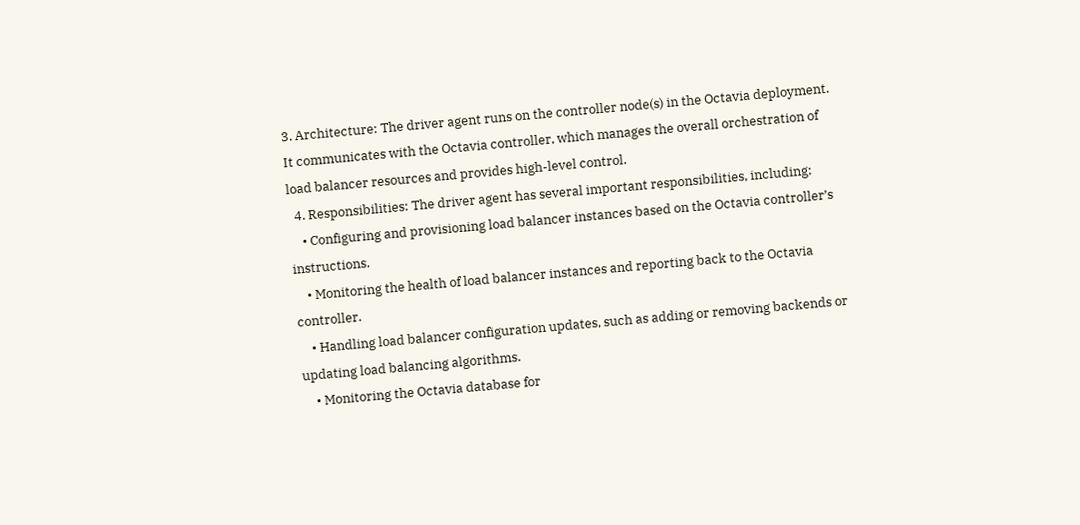3. Architecture: The driver agent runs on the controller node(s) in the Octavia deployment. It communicates with the Octavia controller, which manages the overall orchestration of load balancer resources and provides high-level control.
  4. Responsibilities: The driver agent has several important responsibilities, including:
    • Configuring and provisioning load balancer instances based on the Octavia controller’s instructions.
    • Monitoring the health of load balancer instances and reporting back to the Octavia controller.
    • Handling load balancer configuration updates, such as adding or removing backends or updating load balancing algorithms.
    • Monitoring the Octavia database for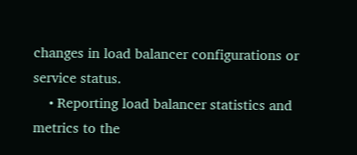changes in load balancer configurations or service status.
    • Reporting load balancer statistics and metrics to the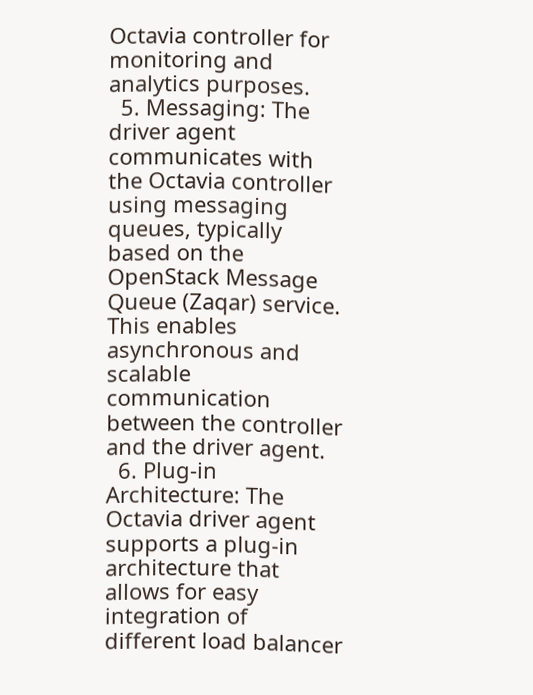Octavia controller for monitoring and analytics purposes.
  5. Messaging: The driver agent communicates with the Octavia controller using messaging queues, typically based on the OpenStack Message Queue (Zaqar) service. This enables asynchronous and scalable communication between the controller and the driver agent.
  6. Plug-in Architecture: The Octavia driver agent supports a plug-in architecture that allows for easy integration of different load balancer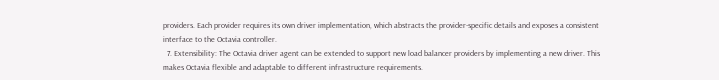providers. Each provider requires its own driver implementation, which abstracts the provider-specific details and exposes a consistent interface to the Octavia controller.
  7. Extensibility: The Octavia driver agent can be extended to support new load balancer providers by implementing a new driver. This makes Octavia flexible and adaptable to different infrastructure requirements.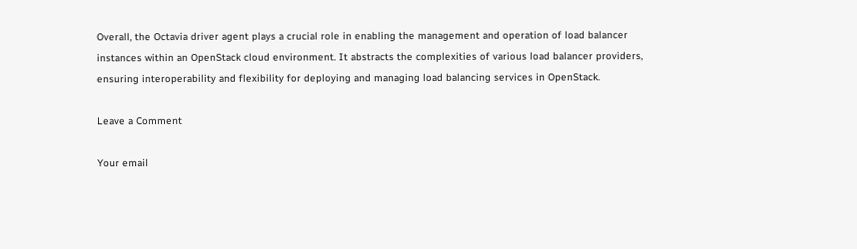Overall, the Octavia driver agent plays a crucial role in enabling the management and operation of load balancer instances within an OpenStack cloud environment. It abstracts the complexities of various load balancer providers, ensuring interoperability and flexibility for deploying and managing load balancing services in OpenStack.

Leave a Comment

Your email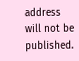address will not be published.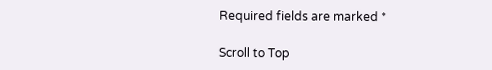Required fields are marked *

Scroll to Top